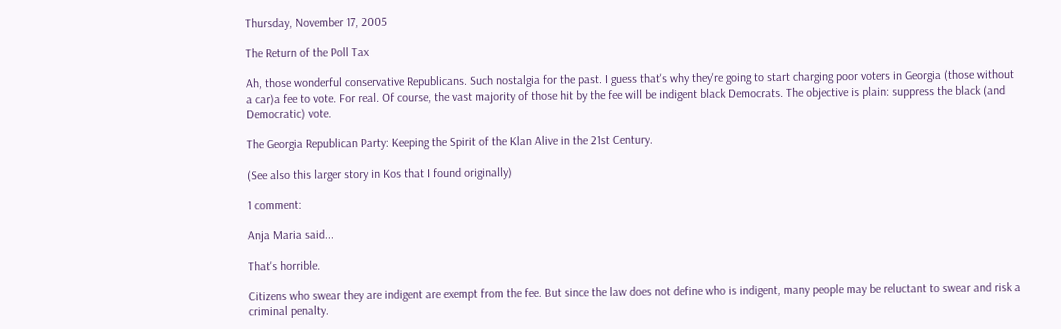Thursday, November 17, 2005

The Return of the Poll Tax

Ah, those wonderful conservative Republicans. Such nostalgia for the past. I guess that's why they're going to start charging poor voters in Georgia (those without a car)a fee to vote. For real. Of course, the vast majority of those hit by the fee will be indigent black Democrats. The objective is plain: suppress the black (and Democratic) vote.

The Georgia Republican Party: Keeping the Spirit of the Klan Alive in the 21st Century.

(See also this larger story in Kos that I found originally)

1 comment:

Anja Maria said...

That's horrible.

Citizens who swear they are indigent are exempt from the fee. But since the law does not define who is indigent, many people may be reluctant to swear and risk a criminal penalty.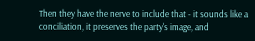Then they have the nerve to include that - it sounds like a conciliation, it preserves the party's image, and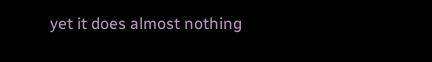yet it does almost nothing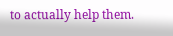to actually help them.